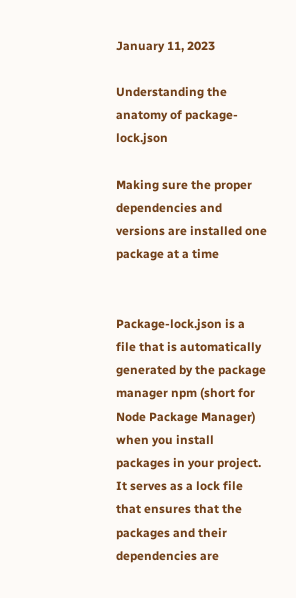January 11, 2023

Understanding the anatomy of package-lock.json

Making sure the proper dependencies and versions are installed one package at a time


Package-lock.json is a file that is automatically generated by the package manager npm (short for Node Package Manager) when you install packages in your project. It serves as a lock file that ensures that the packages and their dependencies are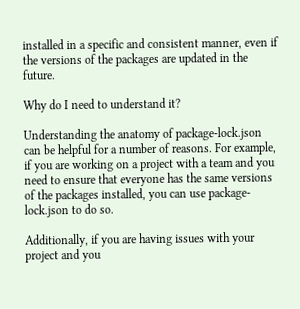installed in a specific and consistent manner, even if the versions of the packages are updated in the future.

Why do I need to understand it?

Understanding the anatomy of package-lock.json can be helpful for a number of reasons. For example, if you are working on a project with a team and you need to ensure that everyone has the same versions of the packages installed, you can use package-lock.json to do so.

Additionally, if you are having issues with your project and you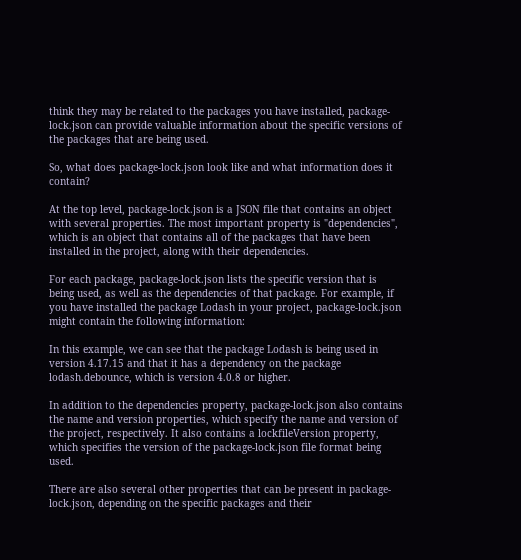think they may be related to the packages you have installed, package-lock.json can provide valuable information about the specific versions of the packages that are being used.

So, what does package-lock.json look like and what information does it contain?

At the top level, package-lock.json is a JSON file that contains an object with several properties. The most important property is "dependencies", which is an object that contains all of the packages that have been installed in the project, along with their dependencies.

For each package, package-lock.json lists the specific version that is being used, as well as the dependencies of that package. For example, if you have installed the package Lodash in your project, package-lock.json might contain the following information:

In this example, we can see that the package Lodash is being used in version 4.17.15 and that it has a dependency on the package lodash.debounce, which is version 4.0.8 or higher.

In addition to the dependencies property, package-lock.json also contains the name and version properties, which specify the name and version of the project, respectively. It also contains a lockfileVersion property, which specifies the version of the package-lock.json file format being used.

There are also several other properties that can be present in package-lock.json, depending on the specific packages and their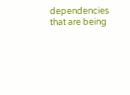dependencies that are being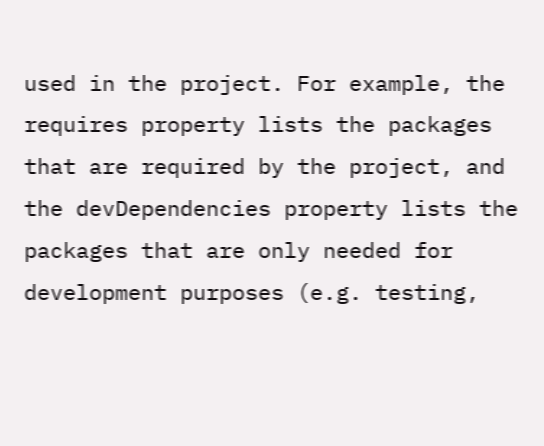used in the project. For example, the requires property lists the packages that are required by the project, and the devDependencies property lists the packages that are only needed for development purposes (e.g. testing,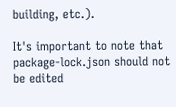building, etc.).

It's important to note that package-lock.json should not be edited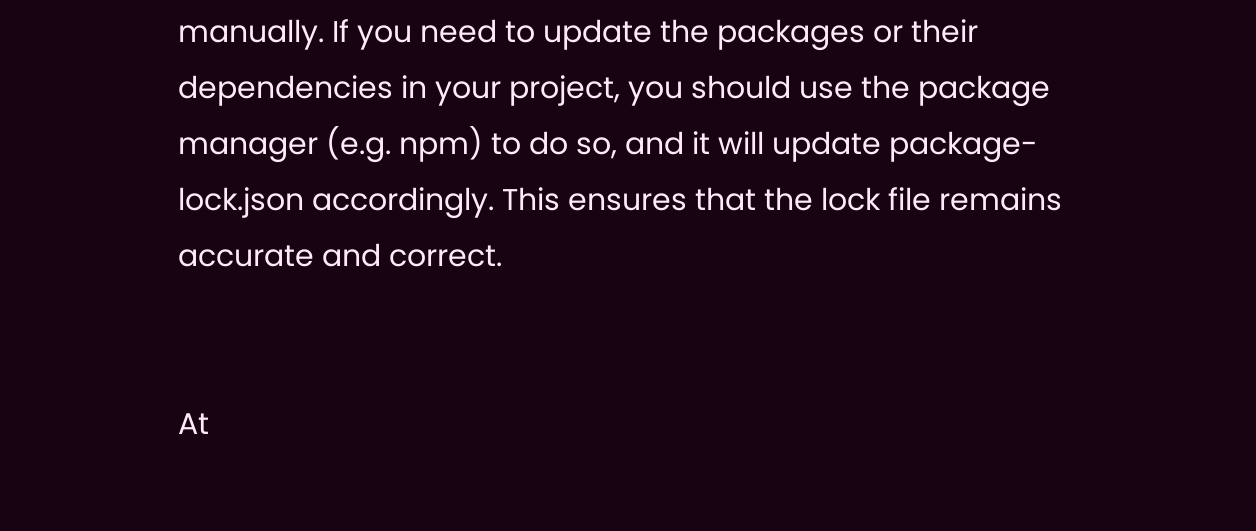manually. If you need to update the packages or their dependencies in your project, you should use the package manager (e.g. npm) to do so, and it will update package-lock.json accordingly. This ensures that the lock file remains accurate and correct.


At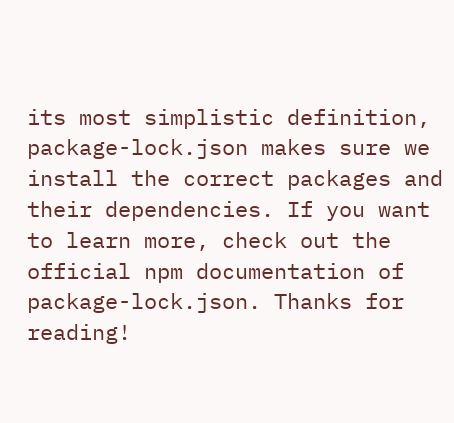its most simplistic definition, package-lock.json makes sure we install the correct packages and their dependencies. If you want to learn more, check out the official npm documentation of package-lock.json. Thanks for reading!